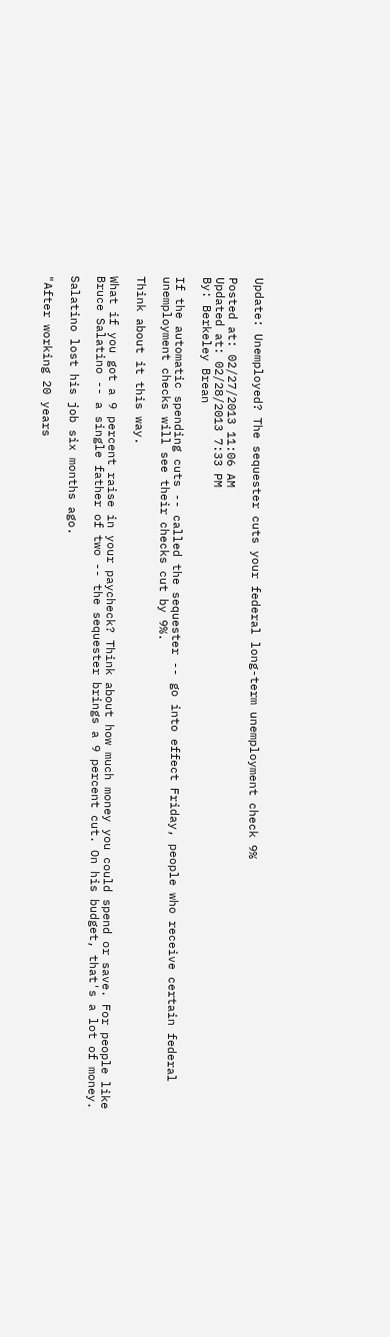Update: Unemployed? The sequester cuts your federal long-term unemployment check 9%

Posted at: 02/27/2013 11:06 AM
Updated at: 02/28/2013 7:33 PM
By: Berkeley Brean

If the automatic spending cuts -- called the sequester -- go into effect Friday, people who receive certain federal unemployment checks will see their checks cut by 9%.

Think about it this way.

What if you got a 9 percent raise in your paycheck? Think about how much money you could spend or save. For people like Bruce Salatino -- a single father of two -- the sequester brings a 9 percent cut. On his budget, that's a lot of money.

Salatino lost his job six months ago.

"After working 20 years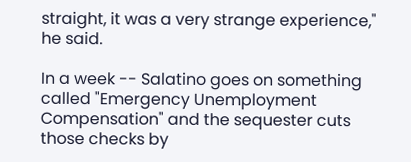straight, it was a very strange experience," he said.

In a week -- Salatino goes on something called "Emergency Unemployment Compensation" and the sequester cuts those checks by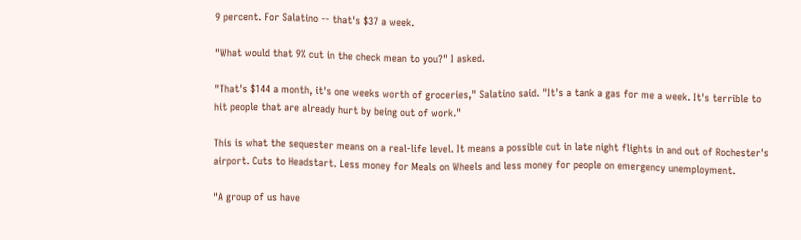9 percent. For Salatino -- that's $37 a week.

"What would that 9% cut in the check mean to you?" I asked.

"That's $144 a month, it's one weeks worth of groceries," Salatino said. "It's a tank a gas for me a week. It's terrible to hit people that are already hurt by being out of work."

This is what the sequester means on a real-life level. It means a possible cut in late night flights in and out of Rochester's airport. Cuts to Headstart. Less money for Meals on Wheels and less money for people on emergency unemployment.

"A group of us have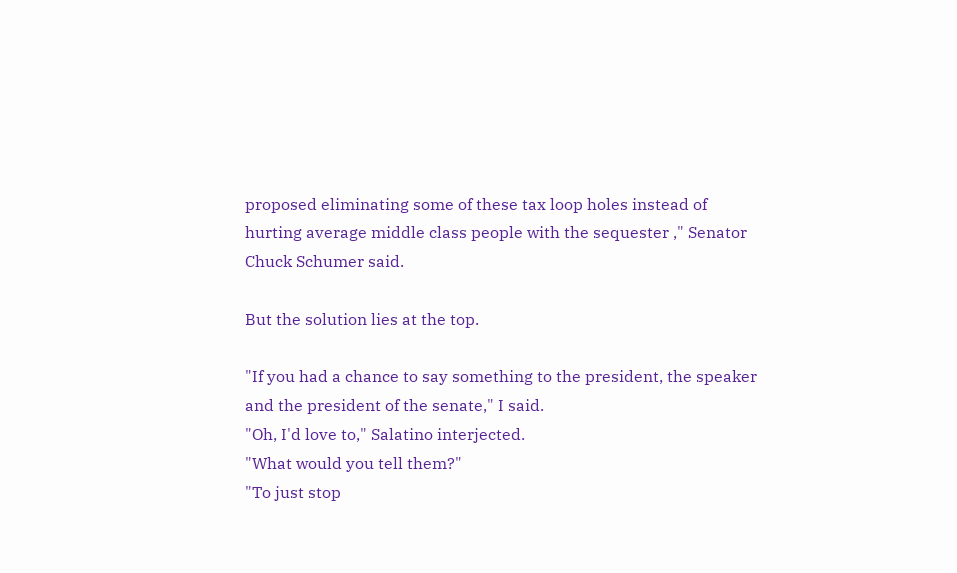proposed eliminating some of these tax loop holes instead of hurting average middle class people with the sequester ," Senator Chuck Schumer said.

But the solution lies at the top.

"If you had a chance to say something to the president, the speaker and the president of the senate," I said.
"Oh, I'd love to," Salatino interjected.
"What would you tell them?"
"To just stop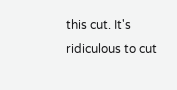this cut. It's ridiculous to cut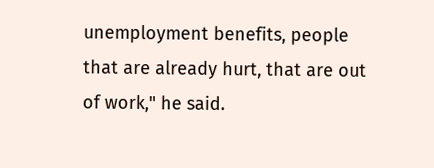unemployment benefits, people that are already hurt, that are out of work," he said.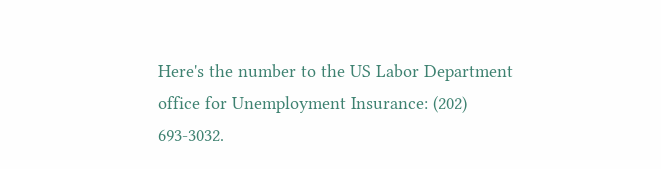Here's the number to the US Labor Department office for Unemployment Insurance: (202) 693-3032.